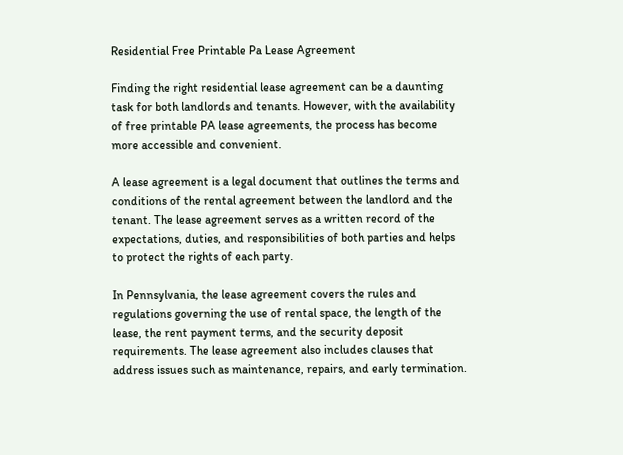Residential Free Printable Pa Lease Agreement

Finding the right residential lease agreement can be a daunting task for both landlords and tenants. However, with the availability of free printable PA lease agreements, the process has become more accessible and convenient.

A lease agreement is a legal document that outlines the terms and conditions of the rental agreement between the landlord and the tenant. The lease agreement serves as a written record of the expectations, duties, and responsibilities of both parties and helps to protect the rights of each party.

In Pennsylvania, the lease agreement covers the rules and regulations governing the use of rental space, the length of the lease, the rent payment terms, and the security deposit requirements. The lease agreement also includes clauses that address issues such as maintenance, repairs, and early termination.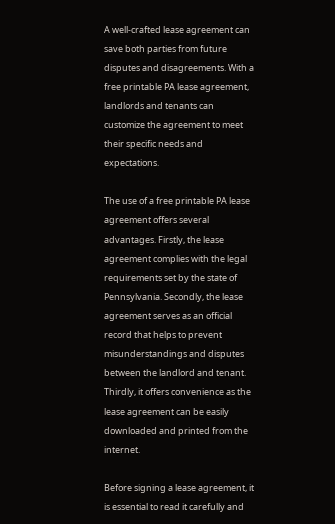A well-crafted lease agreement can save both parties from future disputes and disagreements. With a free printable PA lease agreement, landlords and tenants can customize the agreement to meet their specific needs and expectations.

The use of a free printable PA lease agreement offers several advantages. Firstly, the lease agreement complies with the legal requirements set by the state of Pennsylvania. Secondly, the lease agreement serves as an official record that helps to prevent misunderstandings and disputes between the landlord and tenant. Thirdly, it offers convenience as the lease agreement can be easily downloaded and printed from the internet.

Before signing a lease agreement, it is essential to read it carefully and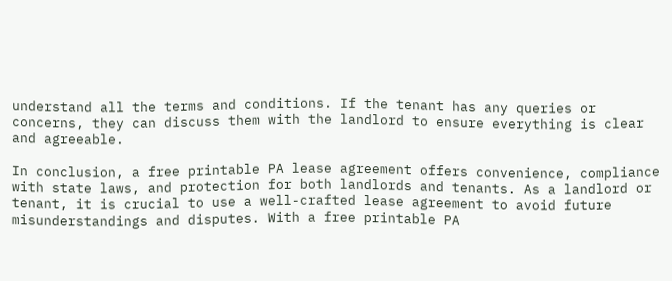understand all the terms and conditions. If the tenant has any queries or concerns, they can discuss them with the landlord to ensure everything is clear and agreeable.

In conclusion, a free printable PA lease agreement offers convenience, compliance with state laws, and protection for both landlords and tenants. As a landlord or tenant, it is crucial to use a well-crafted lease agreement to avoid future misunderstandings and disputes. With a free printable PA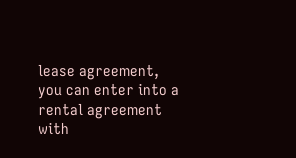lease agreement, you can enter into a rental agreement with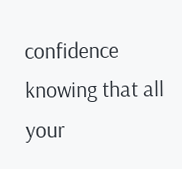confidence knowing that all your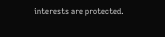interests are protected.